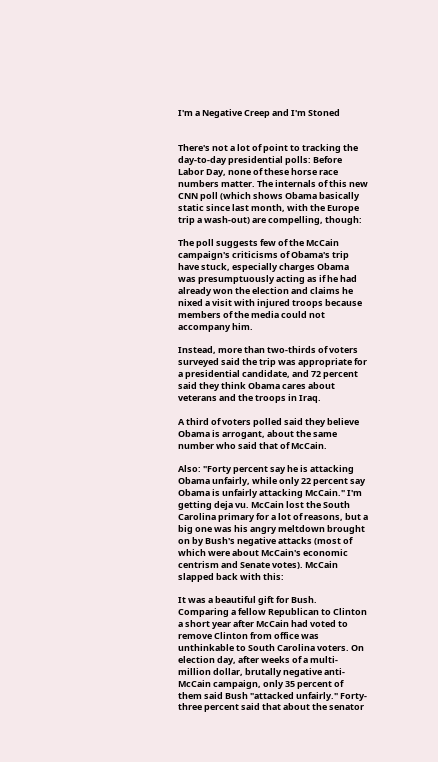I'm a Negative Creep and I'm Stoned


There's not a lot of point to tracking the day-to-day presidential polls: Before Labor Day, none of these horse race numbers matter. The internals of this new CNN poll (which shows Obama basically static since last month, with the Europe trip a wash-out) are compelling, though:

The poll suggests few of the McCain campaign's criticisms of Obama's trip have stuck, especially charges Obama was presumptuously acting as if he had already won the election and claims he nixed a visit with injured troops because members of the media could not accompany him.

Instead, more than two-thirds of voters surveyed said the trip was appropriate for a presidential candidate, and 72 percent said they think Obama cares about veterans and the troops in Iraq.

A third of voters polled said they believe Obama is arrogant, about the same number who said that of McCain.

Also: "Forty percent say he is attacking Obama unfairly, while only 22 percent say Obama is unfairly attacking McCain." I'm getting deja vu. McCain lost the South Carolina primary for a lot of reasons, but a big one was his angry meltdown brought on by Bush's negative attacks (most of which were about McCain's economic centrism and Senate votes). McCain slapped back with this:

It was a beautiful gift for Bush. Comparing a fellow Republican to Clinton a short year after McCain had voted to remove Clinton from office was unthinkable to South Carolina voters. On election day, after weeks of a multi-million dollar, brutally negative anti-McCain campaign, only 35 percent of them said Bush "attacked unfairly." Forty-three percent said that about the senator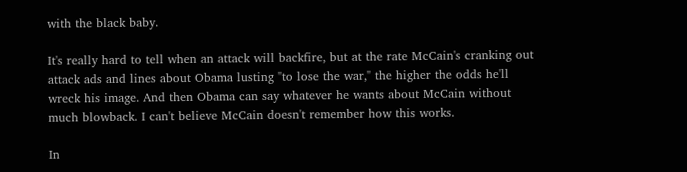with the black baby.

It's really hard to tell when an attack will backfire, but at the rate McCain's cranking out attack ads and lines about Obama lusting "to lose the war," the higher the odds he'll wreck his image. And then Obama can say whatever he wants about McCain without much blowback. I can't believe McCain doesn't remember how this works.

In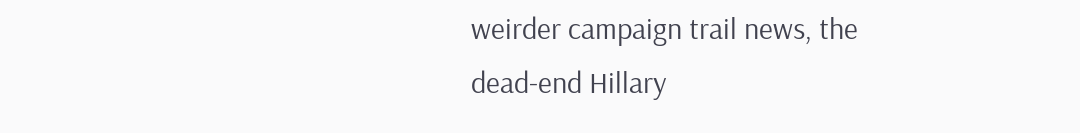weirder campaign trail news, the dead-end Hillary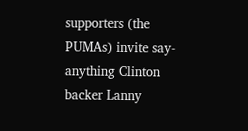supporters (the PUMAs) invite say-anything Clinton backer Lanny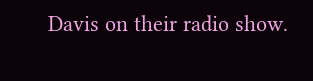Davis on their radio show.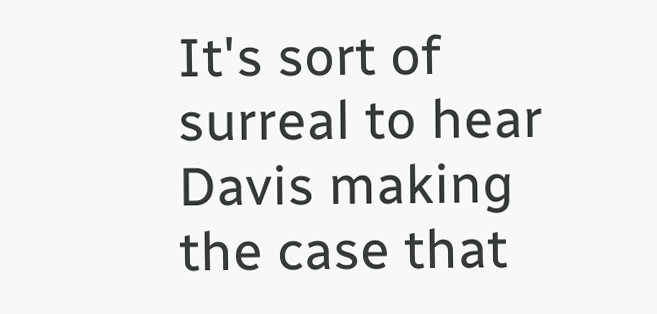It's sort of surreal to hear Davis making the case that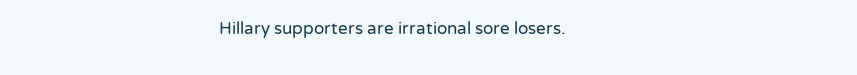Hillary supporters are irrational sore losers.